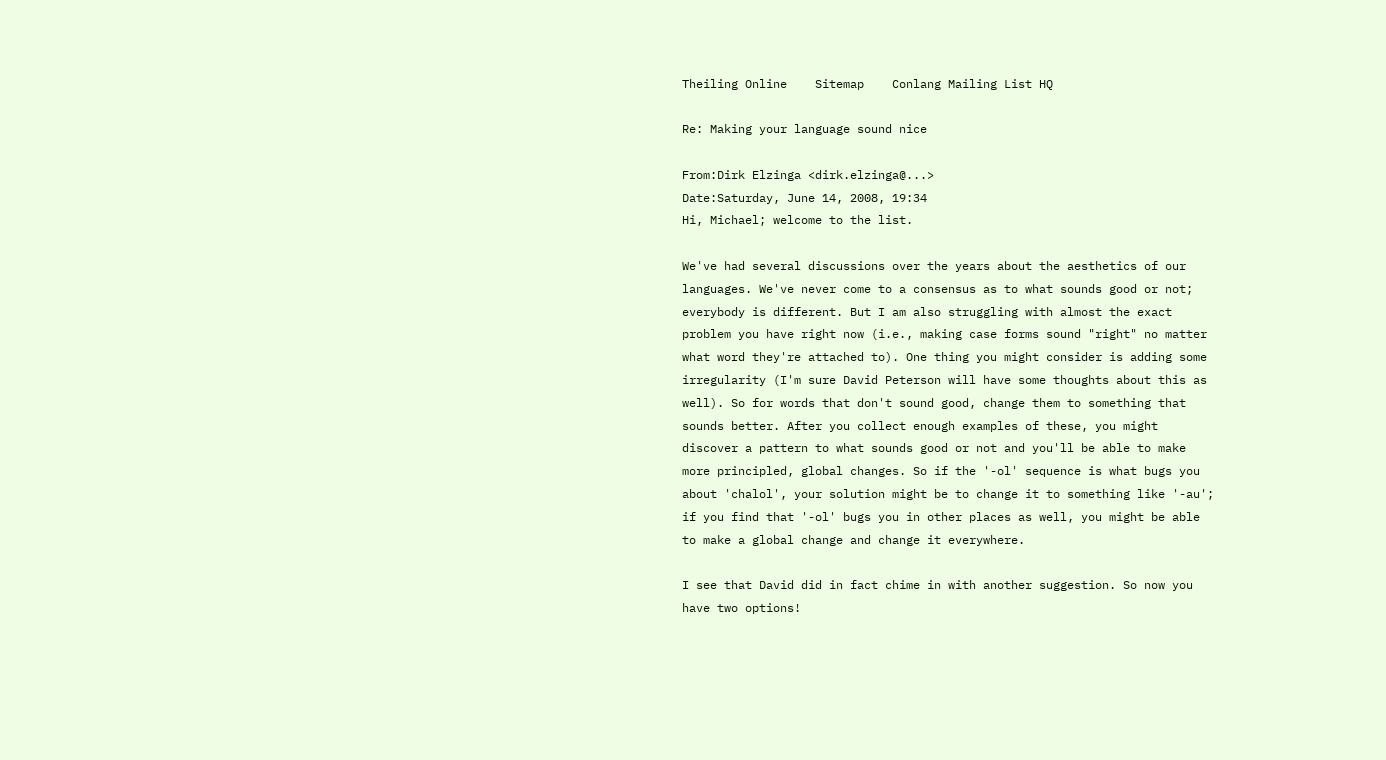Theiling Online    Sitemap    Conlang Mailing List HQ

Re: Making your language sound nice

From:Dirk Elzinga <dirk.elzinga@...>
Date:Saturday, June 14, 2008, 19:34
Hi, Michael; welcome to the list.

We've had several discussions over the years about the aesthetics of our
languages. We've never come to a consensus as to what sounds good or not;
everybody is different. But I am also struggling with almost the exact
problem you have right now (i.e., making case forms sound "right" no matter
what word they're attached to). One thing you might consider is adding some
irregularity (I'm sure David Peterson will have some thoughts about this as
well). So for words that don't sound good, change them to something that
sounds better. After you collect enough examples of these, you might
discover a pattern to what sounds good or not and you'll be able to make
more principled, global changes. So if the '-ol' sequence is what bugs you
about 'chalol', your solution might be to change it to something like '-au';
if you find that '-ol' bugs you in other places as well, you might be able
to make a global change and change it everywhere.

I see that David did in fact chime in with another suggestion. So now you
have two options!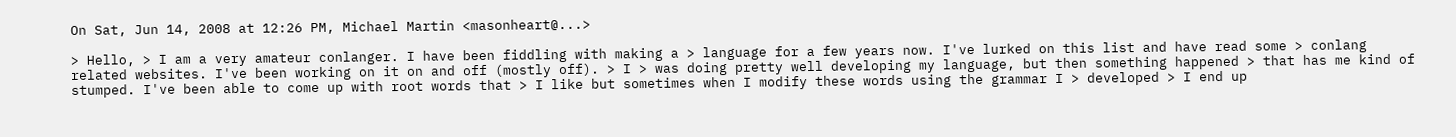On Sat, Jun 14, 2008 at 12:26 PM, Michael Martin <masonheart@...>

> Hello, > I am a very amateur conlanger. I have been fiddling with making a > language for a few years now. I've lurked on this list and have read some > conlang related websites. I've been working on it on and off (mostly off). > I > was doing pretty well developing my language, but then something happened > that has me kind of stumped. I've been able to come up with root words that > I like but sometimes when I modify these words using the grammar I > developed > I end up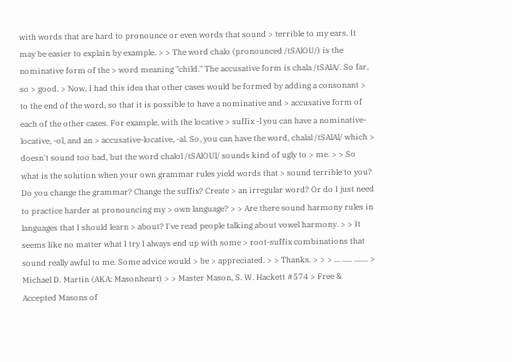with words that are hard to pronounce or even words that sound > terrible to my ears. It may be easier to explain by example. > > The word chalo (pronounced /tSAlOU/) is the nominative form of the > word meaning "child." The accusative form is chala /tSAlA/. So far, so > good. > Now, I had this idea that other cases would be formed by adding a consonant > to the end of the word, so that it is possible to have a nominative and > accusative form of each of the other cases. For example, with the locative > suffix -l you can have a nominative-locative, -ol, and an > accusative-locative, -al. So, you can have the word, chalal /tSAlAl/ which > doesn't sound too bad, but the word chalol /tSAlOUl/ sounds kind of ugly to > me. > > So what is the solution when your own grammar rules yield words that > sound terrible to you? Do you change the grammar? Change the suffix? Create > an irregular word? Or do I just need to practice harder at pronouncing my > own language? > > Are there sound harmony rules in languages that I should learn > about? I've read people talking about vowel harmony. > > It seems like no matter what I try I always end up with some > root-suffix combinations that sound really awful to me. Some advice would > be > appreciated. > > Thanks. > > > ... ..... ....... > Michael D. Martin (AKA: Masonheart) > > Master Mason, S. W. Hackett #574 > Free & Accepted Masons of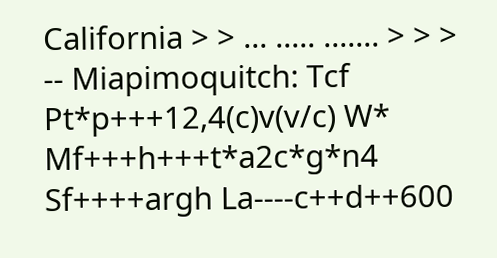California > > ... ..... ....... > > >
-- Miapimoquitch: Tcf Pt*p+++12,4(c)v(v/c) W* Mf+++h+++t*a2c*g*n4 Sf++++argh La----c++d++600